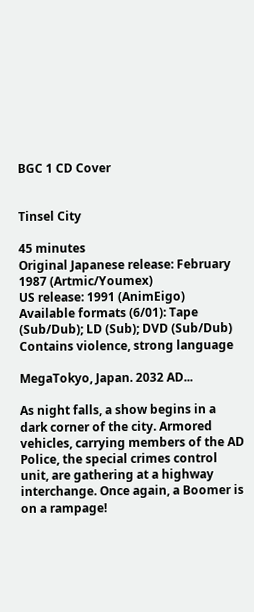BGC 1 CD Cover


Tinsel City

45 minutes
Original Japanese release: February 1987 (Artmic/Youmex)
US release: 1991 (AnimEigo)
Available formats (6/01): Tape (Sub/Dub); LD (Sub); DVD (Sub/Dub)
Contains violence, strong language

MegaTokyo, Japan. 2032 AD...

As night falls, a show begins in a dark corner of the city. Armored vehicles, carrying members of the AD Police, the special crimes control unit, are gathering at a highway interchange. Once again, a Boomer is on a rampage!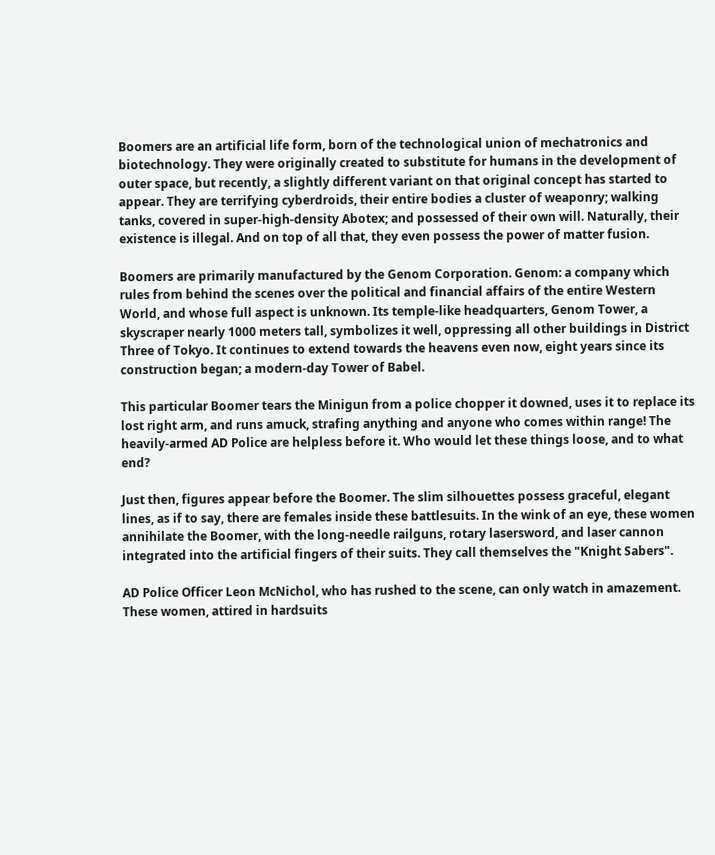Boomers are an artificial life form, born of the technological union of mechatronics and biotechnology. They were originally created to substitute for humans in the development of outer space, but recently, a slightly different variant on that original concept has started to appear. They are terrifying cyberdroids, their entire bodies a cluster of weaponry; walking tanks, covered in super-high-density Abotex; and possessed of their own will. Naturally, their existence is illegal. And on top of all that, they even possess the power of matter fusion.

Boomers are primarily manufactured by the Genom Corporation. Genom: a company which rules from behind the scenes over the political and financial affairs of the entire Western World, and whose full aspect is unknown. Its temple-like headquarters, Genom Tower, a skyscraper nearly 1000 meters tall, symbolizes it well, oppressing all other buildings in District Three of Tokyo. It continues to extend towards the heavens even now, eight years since its construction began; a modern-day Tower of Babel.

This particular Boomer tears the Minigun from a police chopper it downed, uses it to replace its lost right arm, and runs amuck, strafing anything and anyone who comes within range! The heavily-armed AD Police are helpless before it. Who would let these things loose, and to what end?

Just then, figures appear before the Boomer. The slim silhouettes possess graceful, elegant lines, as if to say, there are females inside these battlesuits. In the wink of an eye, these women annihilate the Boomer, with the long-needle railguns, rotary lasersword, and laser cannon integrated into the artificial fingers of their suits. They call themselves the "Knight Sabers".

AD Police Officer Leon McNichol, who has rushed to the scene, can only watch in amazement. These women, attired in hardsuits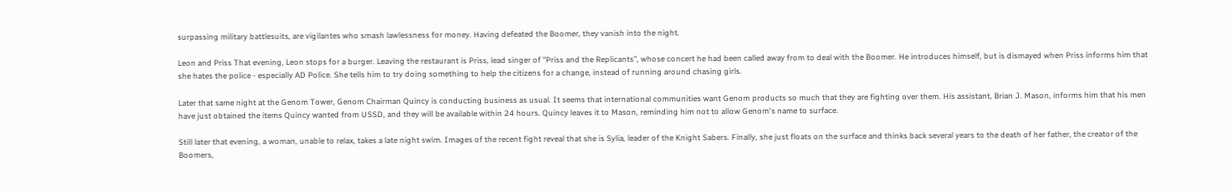surpassing military battlesuits, are vigilantes who smash lawlessness for money. Having defeated the Boomer, they vanish into the night.

Leon and Priss That evening, Leon stops for a burger. Leaving the restaurant is Priss, lead singer of "Priss and the Replicants", whose concert he had been called away from to deal with the Boomer. He introduces himself, but is dismayed when Priss informs him that she hates the police - especially AD Police. She tells him to try doing something to help the citizens for a change, instead of running around chasing girls.

Later that same night at the Genom Tower, Genom Chairman Quincy is conducting business as usual. It seems that international communities want Genom products so much that they are fighting over them. His assistant, Brian J. Mason, informs him that his men have just obtained the items Quincy wanted from USSD, and they will be available within 24 hours. Quincy leaves it to Mason, reminding him not to allow Genom's name to surface.

Still later that evening, a woman, unable to relax, takes a late night swim. Images of the recent fight reveal that she is Sylia, leader of the Knight Sabers. Finally, she just floats on the surface and thinks back several years to the death of her father, the creator of the Boomers,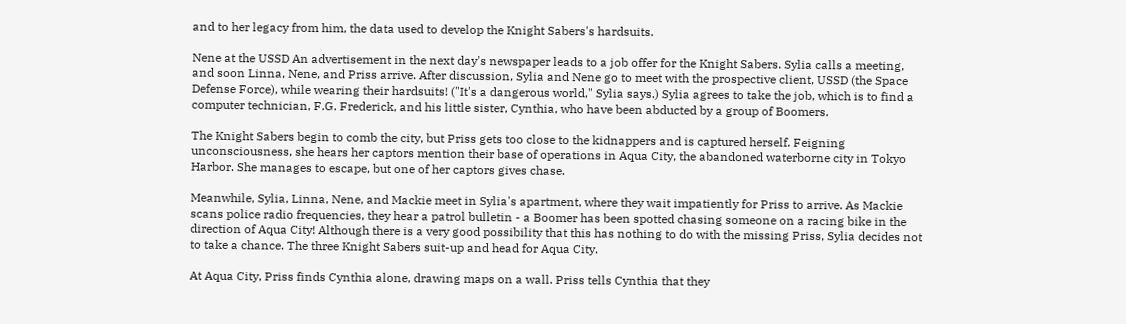and to her legacy from him, the data used to develop the Knight Sabers's hardsuits.

Nene at the USSD An advertisement in the next day's newspaper leads to a job offer for the Knight Sabers. Sylia calls a meeting, and soon Linna, Nene, and Priss arrive. After discussion, Sylia and Nene go to meet with the prospective client, USSD (the Space Defense Force), while wearing their hardsuits! ("It's a dangerous world," Sylia says.) Sylia agrees to take the job, which is to find a computer technician, F.G. Frederick, and his little sister, Cynthia, who have been abducted by a group of Boomers.

The Knight Sabers begin to comb the city, but Priss gets too close to the kidnappers and is captured herself. Feigning unconsciousness, she hears her captors mention their base of operations in Aqua City, the abandoned waterborne city in Tokyo Harbor. She manages to escape, but one of her captors gives chase.

Meanwhile, Sylia, Linna, Nene, and Mackie meet in Sylia's apartment, where they wait impatiently for Priss to arrive. As Mackie scans police radio frequencies, they hear a patrol bulletin - a Boomer has been spotted chasing someone on a racing bike in the direction of Aqua City! Although there is a very good possibility that this has nothing to do with the missing Priss, Sylia decides not to take a chance. The three Knight Sabers suit-up and head for Aqua City.

At Aqua City, Priss finds Cynthia alone, drawing maps on a wall. Priss tells Cynthia that they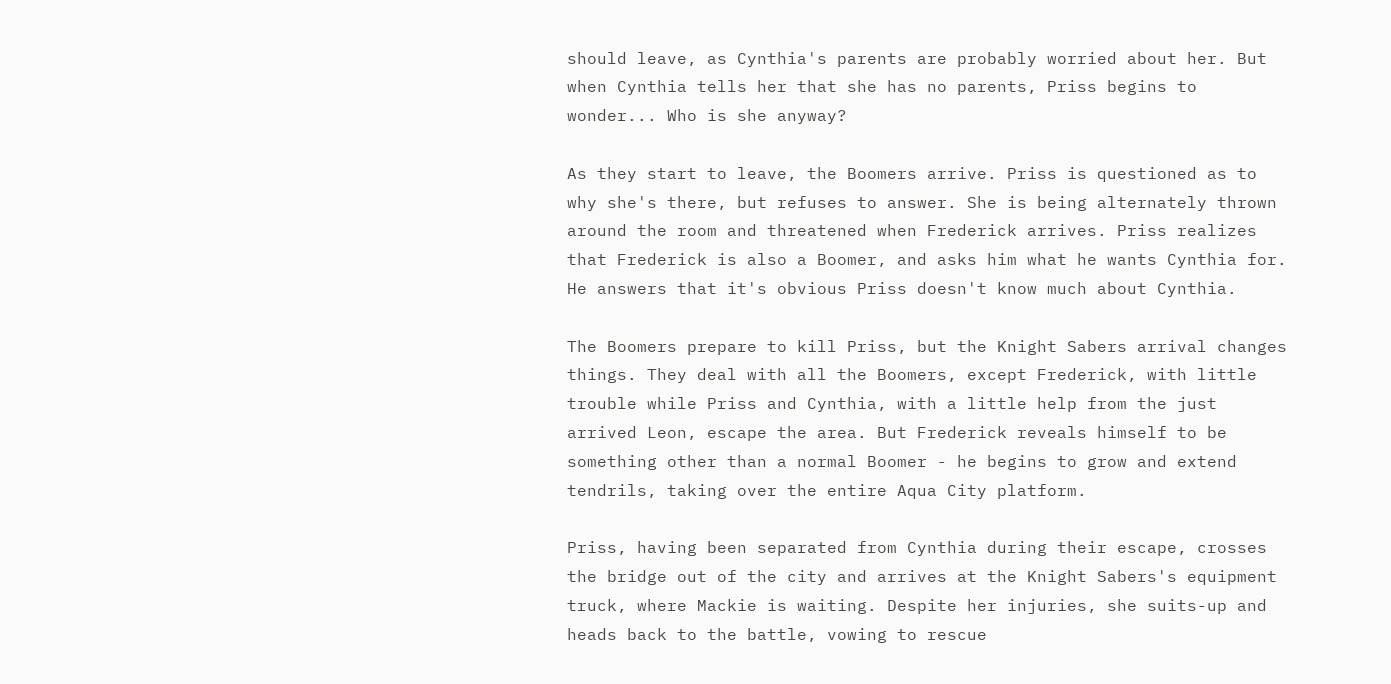should leave, as Cynthia's parents are probably worried about her. But when Cynthia tells her that she has no parents, Priss begins to wonder... Who is she anyway?

As they start to leave, the Boomers arrive. Priss is questioned as to why she's there, but refuses to answer. She is being alternately thrown around the room and threatened when Frederick arrives. Priss realizes that Frederick is also a Boomer, and asks him what he wants Cynthia for. He answers that it's obvious Priss doesn't know much about Cynthia.

The Boomers prepare to kill Priss, but the Knight Sabers arrival changes things. They deal with all the Boomers, except Frederick, with little trouble while Priss and Cynthia, with a little help from the just arrived Leon, escape the area. But Frederick reveals himself to be something other than a normal Boomer - he begins to grow and extend tendrils, taking over the entire Aqua City platform.

Priss, having been separated from Cynthia during their escape, crosses the bridge out of the city and arrives at the Knight Sabers's equipment truck, where Mackie is waiting. Despite her injuries, she suits-up and heads back to the battle, vowing to rescue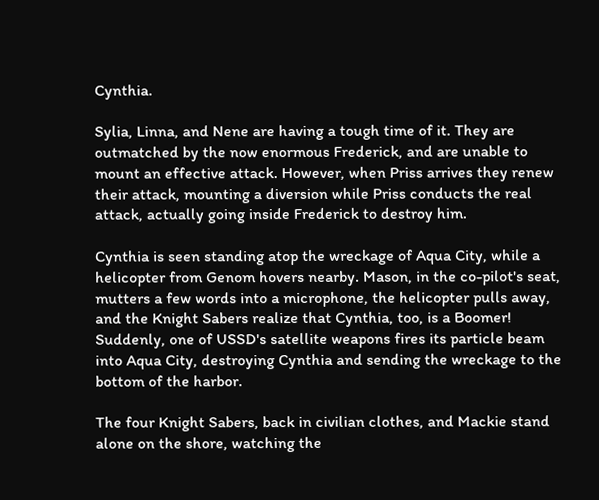Cynthia.

Sylia, Linna, and Nene are having a tough time of it. They are outmatched by the now enormous Frederick, and are unable to mount an effective attack. However, when Priss arrives they renew their attack, mounting a diversion while Priss conducts the real attack, actually going inside Frederick to destroy him.

Cynthia is seen standing atop the wreckage of Aqua City, while a helicopter from Genom hovers nearby. Mason, in the co-pilot's seat, mutters a few words into a microphone, the helicopter pulls away, and the Knight Sabers realize that Cynthia, too, is a Boomer! Suddenly, one of USSD's satellite weapons fires its particle beam into Aqua City, destroying Cynthia and sending the wreckage to the bottom of the harbor.

The four Knight Sabers, back in civilian clothes, and Mackie stand alone on the shore, watching the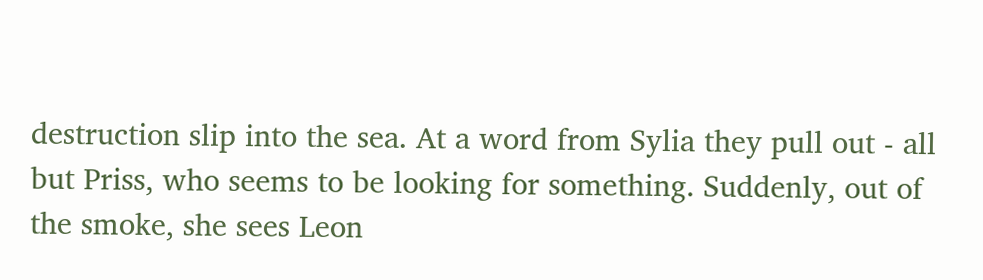destruction slip into the sea. At a word from Sylia they pull out - all but Priss, who seems to be looking for something. Suddenly, out of the smoke, she sees Leon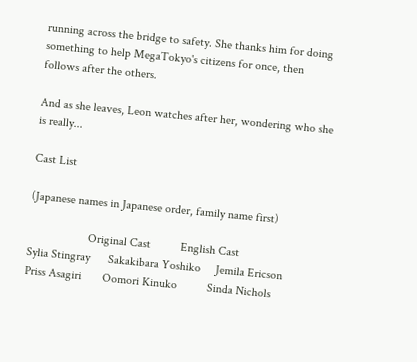running across the bridge to safety. She thanks him for doing something to help MegaTokyo's citizens for once, then follows after the others.

And as she leaves, Leon watches after her, wondering who she is really...

Cast List

(Japanese names in Japanese order, family name first)

                    Original Cast          English Cast
Sylia Stingray      Sakakibara Yoshiko     Jemila Ericson
Priss Asagiri       Oomori Kinuko          Sinda Nichols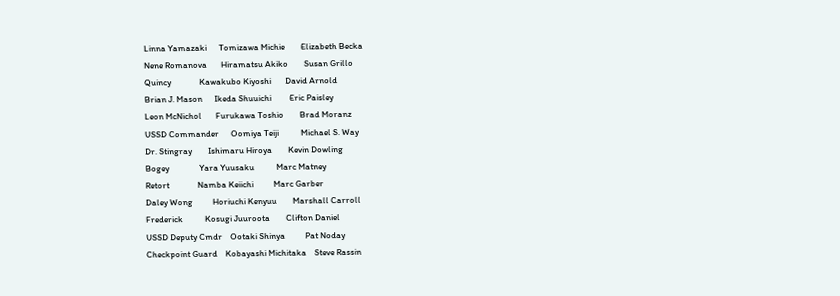Linna Yamazaki      Tomizawa Michie        Elizabeth Becka
Nene Romanova       Hiramatsu Akiko        Susan Grillo
Quincy              Kawakubo Kiyoshi       David Arnold
Brian J. Mason      Ikeda Shuuichi         Eric Paisley
Leon McNichol       Furukawa Toshio        Brad Moranz
USSD Commander      Oomiya Teiji           Michael S. Way
Dr. Stingray        Ishimaru Hiroya        Kevin Dowling
Bogey               Yara Yuusaku           Marc Matney
Retort              Namba Keiichi          Marc Garber
Daley Wong          Horiuchi Kenyuu        Marshall Carroll
Frederick           Kosugi Juuroota        Clifton Daniel
USSD Deputy Cmdr    Ootaki Shinya          Pat Noday
Checkpoint Guard    Kobayashi Michitaka    Steve Rassin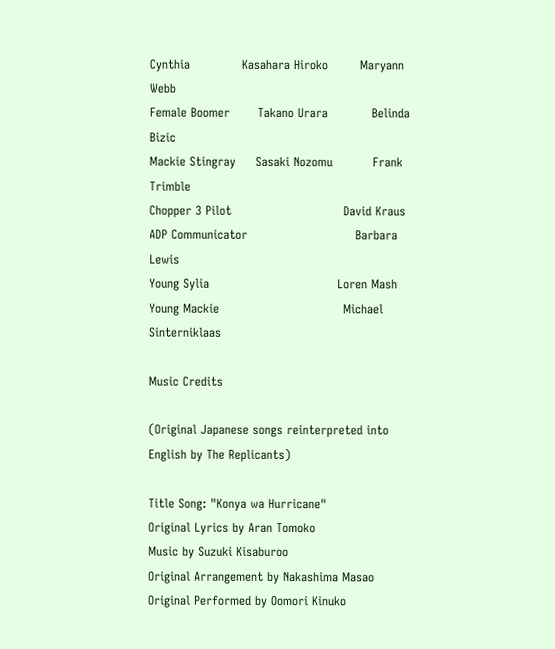Cynthia             Kasahara Hiroko        Maryann Webb
Female Boomer       Takano Urara           Belinda Bizic
Mackie Stingray     Sasaki Nozomu          Frank Trimble
Chopper 3 Pilot                            David Kraus
ADP Communicator                           Barbara Lewis
Young Sylia                                Loren Mash
Young Mackie                               Michael Sinterniklaas

Music Credits

(Original Japanese songs reinterpreted into English by The Replicants)

Title Song: "Konya wa Hurricane"
Original Lyrics by Aran Tomoko
Music by Suzuki Kisaburoo
Original Arrangement by Nakashima Masao
Original Performed by Oomori Kinuko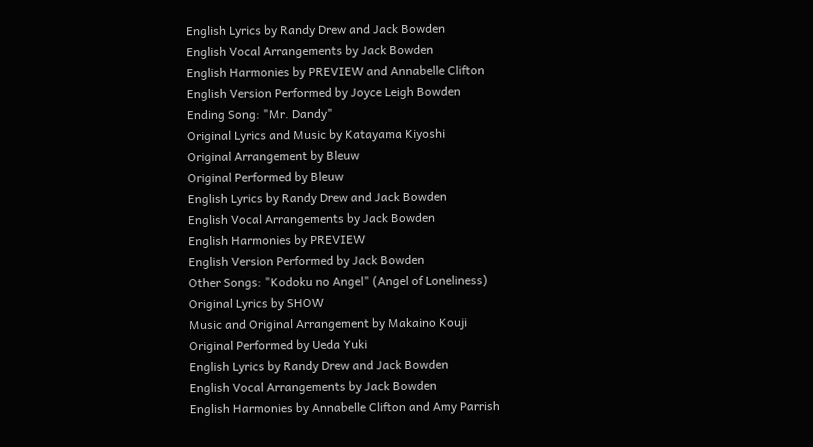English Lyrics by Randy Drew and Jack Bowden
English Vocal Arrangements by Jack Bowden
English Harmonies by PREVIEW and Annabelle Clifton
English Version Performed by Joyce Leigh Bowden
Ending Song: "Mr. Dandy"
Original Lyrics and Music by Katayama Kiyoshi
Original Arrangement by Bleuw
Original Performed by Bleuw
English Lyrics by Randy Drew and Jack Bowden
English Vocal Arrangements by Jack Bowden
English Harmonies by PREVIEW
English Version Performed by Jack Bowden
Other Songs: "Kodoku no Angel" (Angel of Loneliness)
Original Lyrics by SHOW
Music and Original Arrangement by Makaino Kouji
Original Performed by Ueda Yuki
English Lyrics by Randy Drew and Jack Bowden
English Vocal Arrangements by Jack Bowden
English Harmonies by Annabelle Clifton and Amy Parrish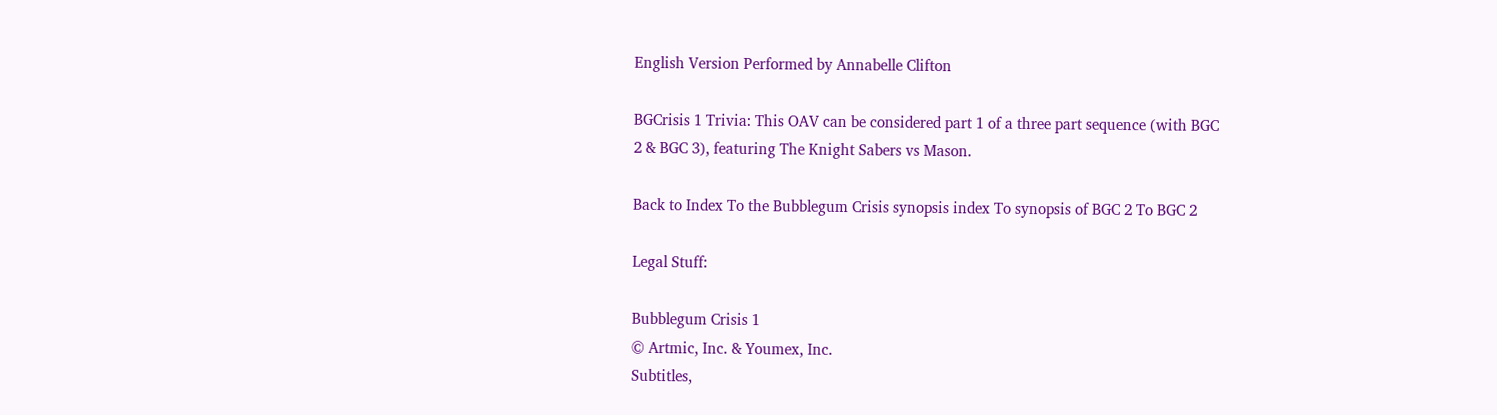English Version Performed by Annabelle Clifton

BGCrisis 1 Trivia: This OAV can be considered part 1 of a three part sequence (with BGC 2 & BGC 3), featuring The Knight Sabers vs Mason.

Back to Index To the Bubblegum Crisis synopsis index To synopsis of BGC 2 To BGC 2

Legal Stuff:

Bubblegum Crisis 1
© Artmic, Inc. & Youmex, Inc.
Subtitles,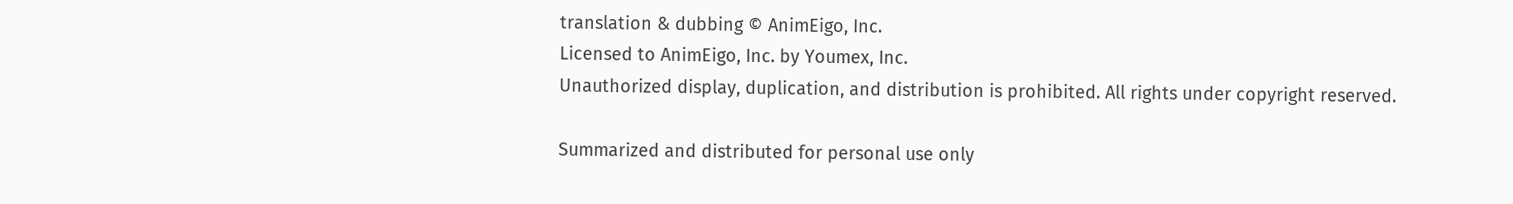translation & dubbing © AnimEigo, Inc.
Licensed to AnimEigo, Inc. by Youmex, Inc.
Unauthorized display, duplication, and distribution is prohibited. All rights under copyright reserved.

Summarized and distributed for personal use only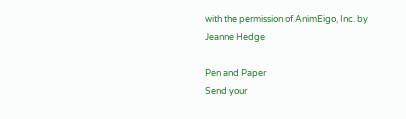with the permission of AnimEigo, Inc. by Jeanne Hedge

Pen and Paper
Send your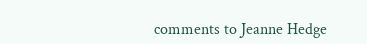comments to Jeanne Hedge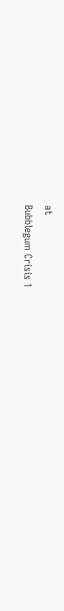at
Bubblegum Crisis 1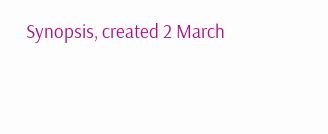Synopsis, created 2 March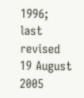1996; last revised 19 August 2005